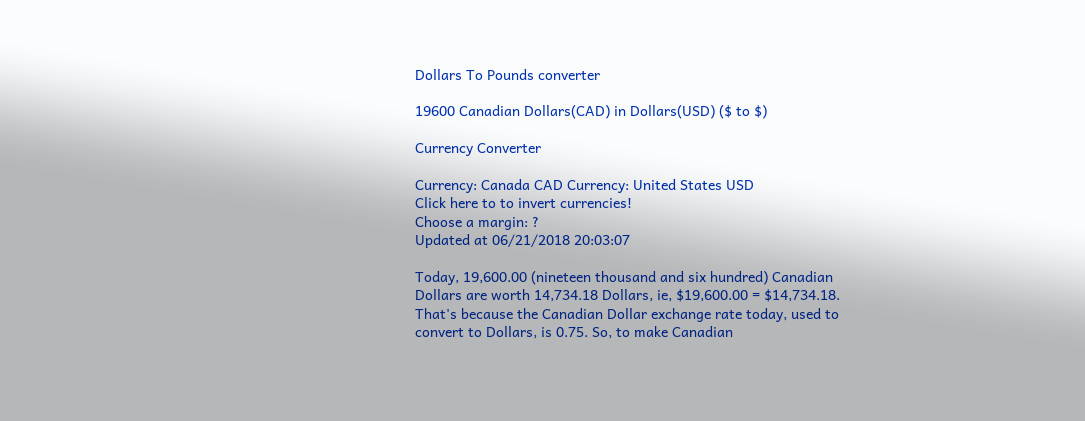Dollars To Pounds converter

19600 Canadian Dollars(CAD) in Dollars(USD) ($ to $)

Currency Converter

Currency: Canada CAD Currency: United States USD
Click here to to invert currencies!
Choose a margin: ?
Updated at 06/21/2018 20:03:07

Today, 19,600.00 (nineteen thousand and six hundred) Canadian Dollars are worth 14,734.18 Dollars, ie, $19,600.00 = $14,734.18. That's because the Canadian Dollar exchange rate today, used to convert to Dollars, is 0.75. So, to make Canadian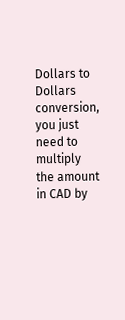Dollars to Dollars conversion, you just need to multiply the amount in CAD by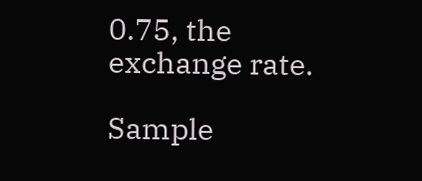0.75, the exchange rate.

Sample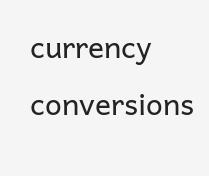currency conversions